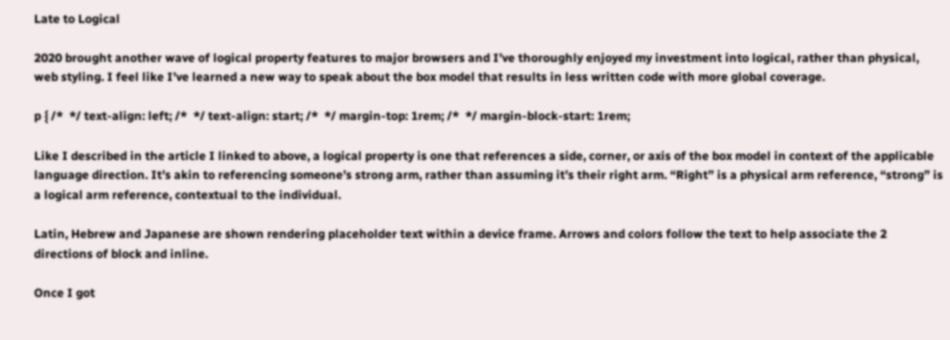Late to Logical

2020 brought another wave of logical property features to major browsers and I’ve thoroughly enjoyed my investment into logical, rather than physical, web styling. I feel like I’ve learned a new way to speak about the box model that results in less written code with more global coverage.

p { /*  */ text-align: left; /*  */ text-align: start; /*  */ margin-top: 1rem; /*  */ margin-block-start: 1rem;

Like I described in the article I linked to above, a logical property is one that references a side, corner, or axis of the box model in context of the applicable language direction. It’s akin to referencing someone’s strong arm, rather than assuming it’s their right arm. “Right” is a physical arm reference, “strong” is a logical arm reference, contextual to the individual.

Latin, Hebrew and Japanese are shown rendering placeholder text within a device frame. Arrows and colors follow the text to help associate the 2 directions of block and inline.

Once I got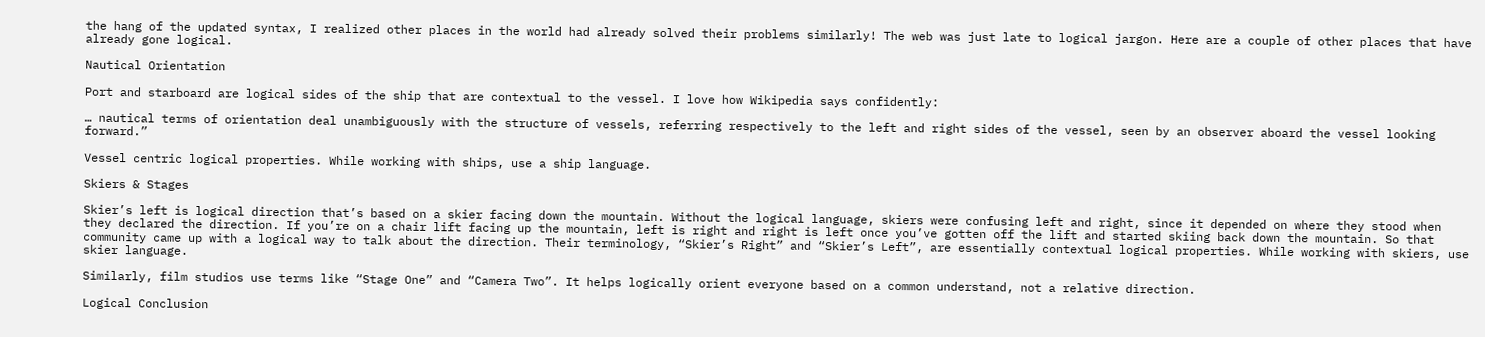the hang of the updated syntax, I realized other places in the world had already solved their problems similarly! The web was just late to logical jargon. Here are a couple of other places that have already gone logical.

Nautical Orientation

Port and starboard are logical sides of the ship that are contextual to the vessel. I love how Wikipedia says confidently:

… nautical terms of orientation deal unambiguously with the structure of vessels, referring respectively to the left and right sides of the vessel, seen by an observer aboard the vessel looking forward.”

Vessel centric logical properties. While working with ships, use a ship language.

Skiers & Stages

Skier’s left is logical direction that’s based on a skier facing down the mountain. Without the logical language, skiers were confusing left and right, since it depended on where they stood when they declared the direction. If you’re on a chair lift facing up the mountain, left is right and right is left once you’ve gotten off the lift and started skiing back down the mountain. So that community came up with a logical way to talk about the direction. Their terminology, “Skier’s Right” and “Skier’s Left”, are essentially contextual logical properties. While working with skiers, use skier language.

Similarly, film studios use terms like “Stage One” and “Camera Two”. It helps logically orient everyone based on a common understand, not a relative direction.

Logical Conclusion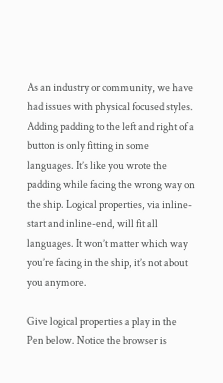As an industry or community, we have had issues with physical focused styles. Adding padding to the left and right of a button is only fitting in some languages. It’s like you wrote the padding while facing the wrong way on the ship. Logical properties, via inline-start and inline-end, will fit all languages. It won’t matter which way you’re facing in the ship, it’s not about you anymore.

Give logical properties a play in the Pen below. Notice the browser is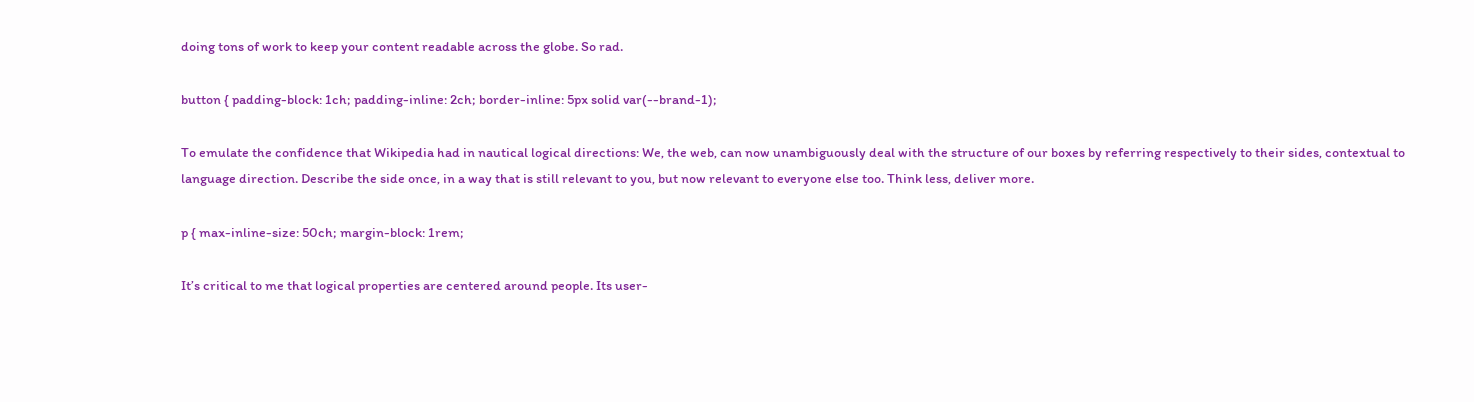doing tons of work to keep your content readable across the globe. So rad.

button { padding-block: 1ch; padding-inline: 2ch; border-inline: 5px solid var(--brand-1);

To emulate the confidence that Wikipedia had in nautical logical directions: We, the web, can now unambiguously deal with the structure of our boxes by referring respectively to their sides, contextual to language direction. Describe the side once, in a way that is still relevant to you, but now relevant to everyone else too. Think less, deliver more.

p { max-inline-size: 50ch; margin-block: 1rem;

It’s critical to me that logical properties are centered around people. Its user-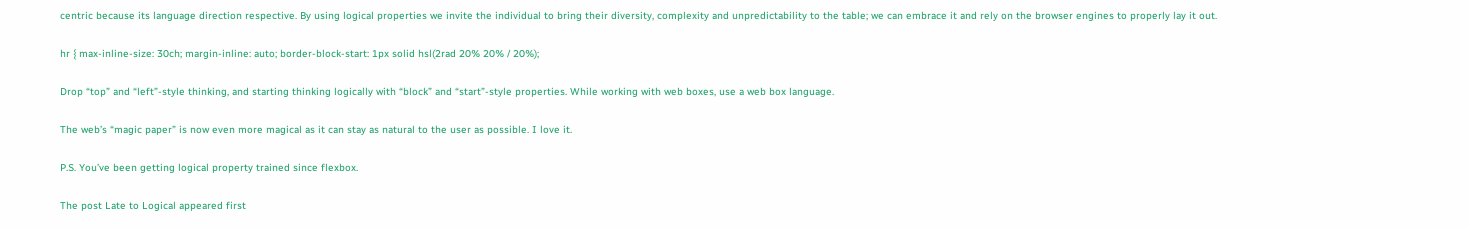centric because its language direction respective. By using logical properties we invite the individual to bring their diversity, complexity and unpredictability to the table; we can embrace it and rely on the browser engines to properly lay it out.

hr { max-inline-size: 30ch; margin-inline: auto; border-block-start: 1px solid hsl(2rad 20% 20% / 20%);

Drop “top” and “left”-style thinking, and starting thinking logically with “block” and “start”-style properties. While working with web boxes, use a web box language.

The web’s “magic paper” is now even more magical as it can stay as natural to the user as possible. I love it.

P.S. You’ve been getting logical property trained since flexbox.

The post Late to Logical appeared first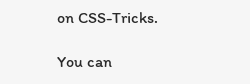on CSS-Tricks.

You can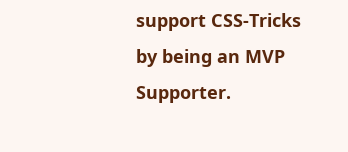support CSS-Tricks by being an MVP Supporter.